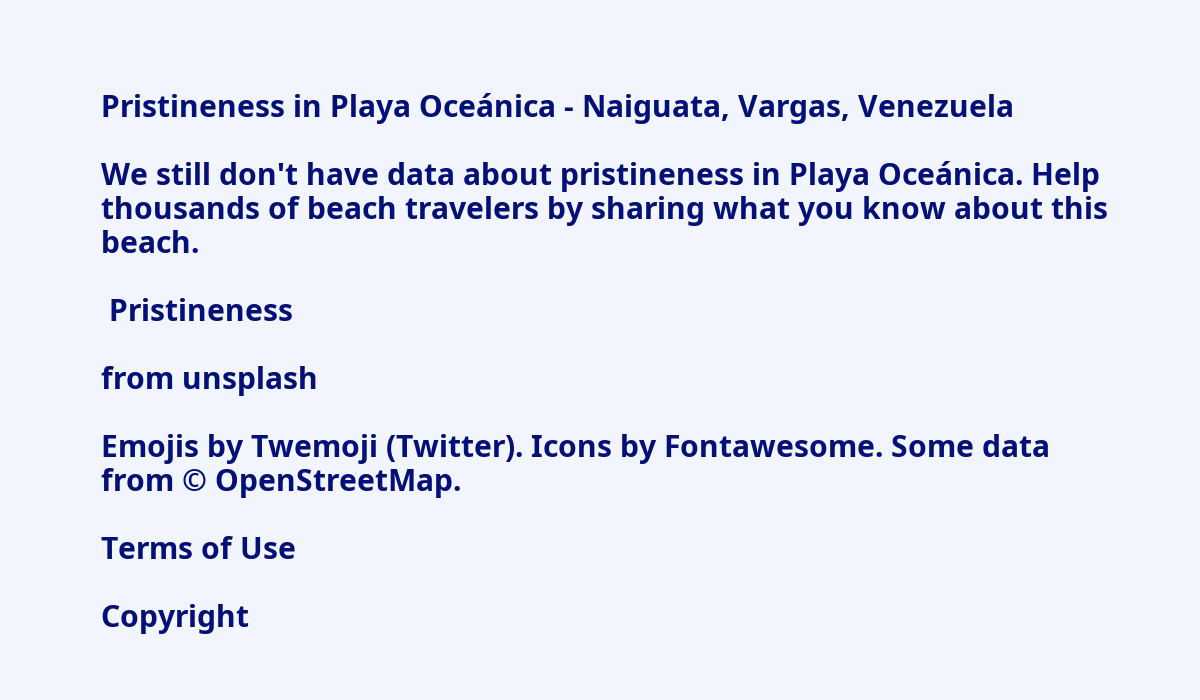Pristineness in Playa Oceánica - Naiguata, Vargas, Venezuela

We still don't have data about pristineness in Playa Oceánica. Help thousands of beach travelers by sharing what you know about this beach.

 Pristineness

from unsplash

Emojis by Twemoji (Twitter). Icons by Fontawesome. Some data from © OpenStreetMap.

Terms of Use

Copyright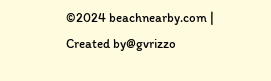©2024 beachnearby.com | Created by@gvrizzo